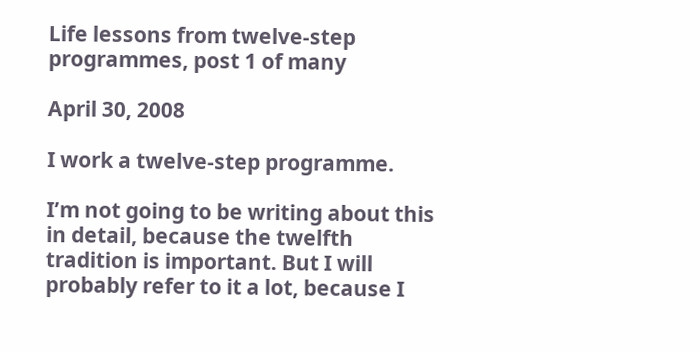Life lessons from twelve-step programmes, post 1 of many

April 30, 2008

I work a twelve-step programme.

I’m not going to be writing about this in detail, because the twelfth tradition is important. But I will probably refer to it a lot, because I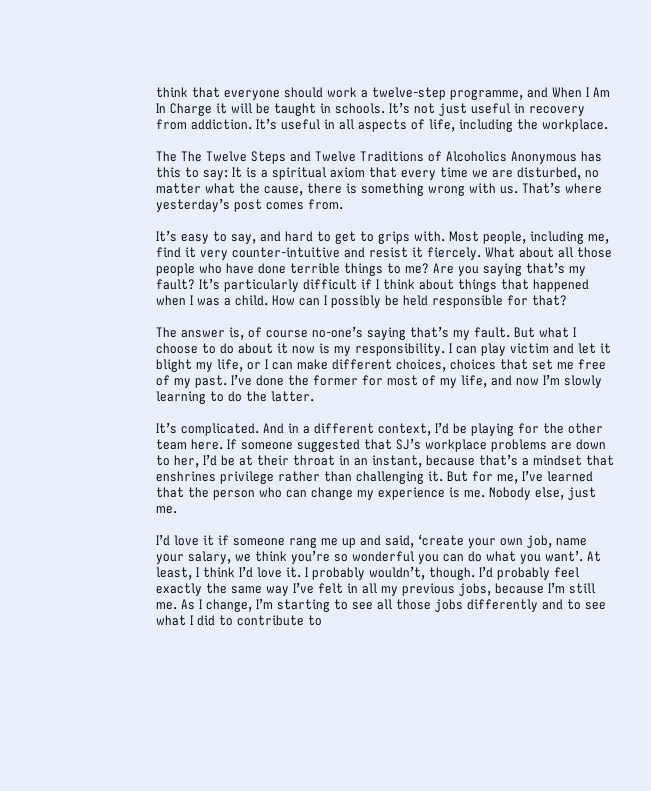think that everyone should work a twelve-step programme, and When I Am In Charge it will be taught in schools. It’s not just useful in recovery from addiction. It’s useful in all aspects of life, including the workplace.

The The Twelve Steps and Twelve Traditions of Alcoholics Anonymous has this to say: It is a spiritual axiom that every time we are disturbed, no matter what the cause, there is something wrong with us. That’s where yesterday’s post comes from.

It’s easy to say, and hard to get to grips with. Most people, including me, find it very counter-intuitive and resist it fiercely. What about all those people who have done terrible things to me? Are you saying that’s my fault? It’s particularly difficult if I think about things that happened when I was a child. How can I possibly be held responsible for that?

The answer is, of course no-one’s saying that’s my fault. But what I choose to do about it now is my responsibility. I can play victim and let it blight my life, or I can make different choices, choices that set me free of my past. I’ve done the former for most of my life, and now I’m slowly learning to do the latter.

It’s complicated. And in a different context, I’d be playing for the other team here. If someone suggested that SJ’s workplace problems are down to her, I’d be at their throat in an instant, because that’s a mindset that enshrines privilege rather than challenging it. But for me, I’ve learned that the person who can change my experience is me. Nobody else, just me.

I’d love it if someone rang me up and said, ‘create your own job, name your salary, we think you’re so wonderful you can do what you want’. At least, I think I’d love it. I probably wouldn’t, though. I’d probably feel exactly the same way I’ve felt in all my previous jobs, because I’m still me. As I change, I’m starting to see all those jobs differently and to see what I did to contribute to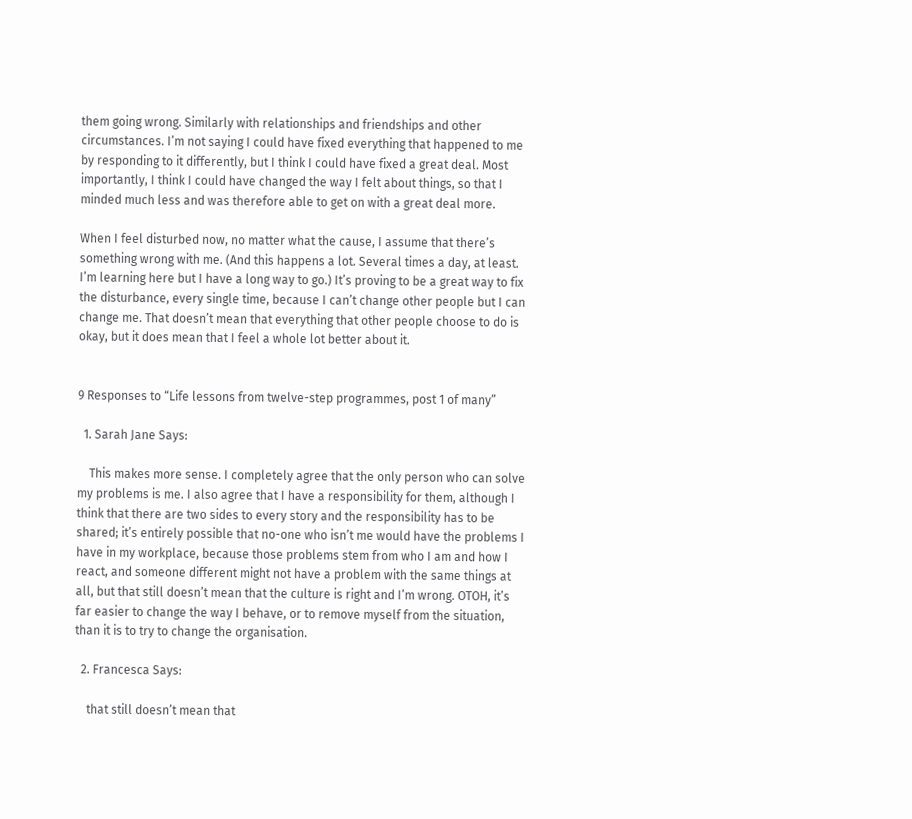them going wrong. Similarly with relationships and friendships and other circumstances. I’m not saying I could have fixed everything that happened to me by responding to it differently, but I think I could have fixed a great deal. Most importantly, I think I could have changed the way I felt about things, so that I minded much less and was therefore able to get on with a great deal more.

When I feel disturbed now, no matter what the cause, I assume that there’s something wrong with me. (And this happens a lot. Several times a day, at least. I’m learning here but I have a long way to go.) It’s proving to be a great way to fix the disturbance, every single time, because I can’t change other people but I can change me. That doesn’t mean that everything that other people choose to do is okay, but it does mean that I feel a whole lot better about it.


9 Responses to “Life lessons from twelve-step programmes, post 1 of many”

  1. Sarah Jane Says:

    This makes more sense. I completely agree that the only person who can solve my problems is me. I also agree that I have a responsibility for them, although I think that there are two sides to every story and the responsibility has to be shared; it’s entirely possible that no-one who isn’t me would have the problems I have in my workplace, because those problems stem from who I am and how I react, and someone different might not have a problem with the same things at all, but that still doesn’t mean that the culture is right and I’m wrong. OTOH, it’s far easier to change the way I behave, or to remove myself from the situation, than it is to try to change the organisation.

  2. Francesca Says:

    that still doesn’t mean that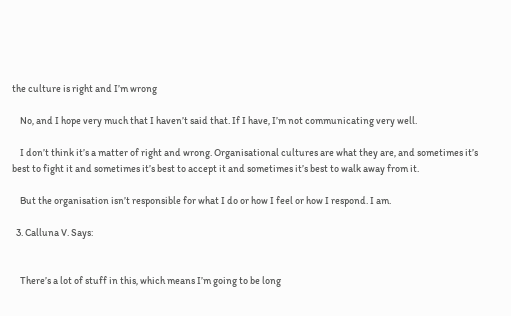the culture is right and I’m wrong

    No, and I hope very much that I haven’t said that. If I have, I’m not communicating very well.

    I don’t think it’s a matter of right and wrong. Organisational cultures are what they are, and sometimes it’s best to fight it and sometimes it’s best to accept it and sometimes it’s best to walk away from it.

    But the organisation isn’t responsible for what I do or how I feel or how I respond. I am.

  3. Calluna V. Says:


    There’s a lot of stuff in this, which means I’m going to be long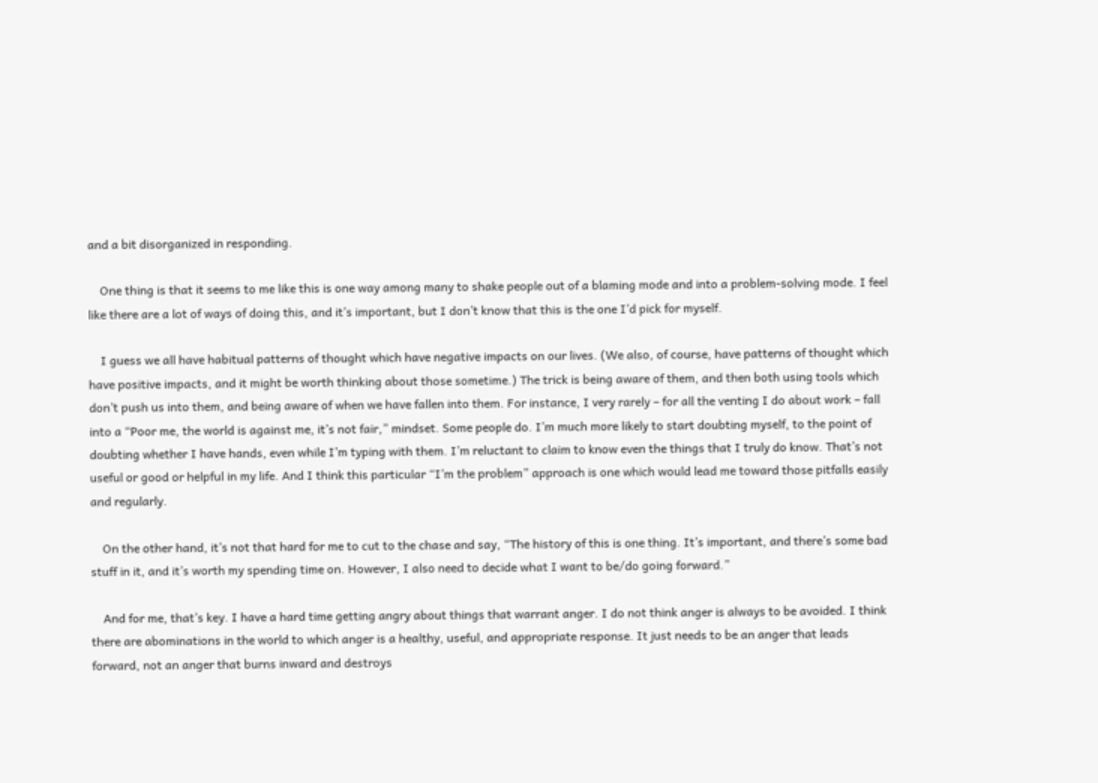and a bit disorganized in responding.

    One thing is that it seems to me like this is one way among many to shake people out of a blaming mode and into a problem-solving mode. I feel like there are a lot of ways of doing this, and it’s important, but I don’t know that this is the one I’d pick for myself.

    I guess we all have habitual patterns of thought which have negative impacts on our lives. (We also, of course, have patterns of thought which have positive impacts, and it might be worth thinking about those sometime.) The trick is being aware of them, and then both using tools which don’t push us into them, and being aware of when we have fallen into them. For instance, I very rarely – for all the venting I do about work – fall into a “Poor me, the world is against me, it’s not fair,” mindset. Some people do. I’m much more likely to start doubting myself, to the point of doubting whether I have hands, even while I’m typing with them. I’m reluctant to claim to know even the things that I truly do know. That’s not useful or good or helpful in my life. And I think this particular “I’m the problem” approach is one which would lead me toward those pitfalls easily and regularly.

    On the other hand, it’s not that hard for me to cut to the chase and say, “The history of this is one thing. It’s important, and there’s some bad stuff in it, and it’s worth my spending time on. However, I also need to decide what I want to be/do going forward.”

    And for me, that’s key. I have a hard time getting angry about things that warrant anger. I do not think anger is always to be avoided. I think there are abominations in the world to which anger is a healthy, useful, and appropriate response. It just needs to be an anger that leads forward, not an anger that burns inward and destroys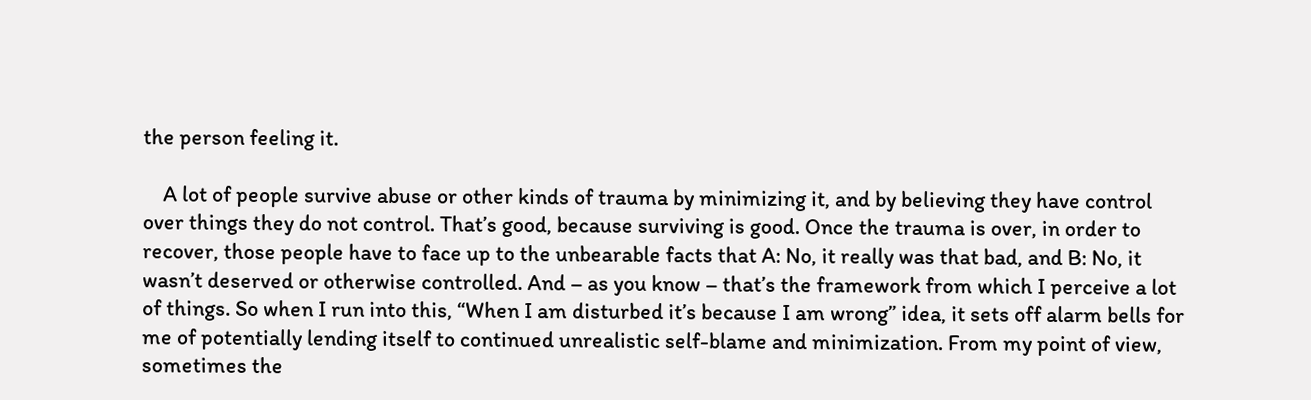the person feeling it.

    A lot of people survive abuse or other kinds of trauma by minimizing it, and by believing they have control over things they do not control. That’s good, because surviving is good. Once the trauma is over, in order to recover, those people have to face up to the unbearable facts that A: No, it really was that bad, and B: No, it wasn’t deserved or otherwise controlled. And – as you know – that’s the framework from which I perceive a lot of things. So when I run into this, “When I am disturbed it’s because I am wrong” idea, it sets off alarm bells for me of potentially lending itself to continued unrealistic self-blame and minimization. From my point of view, sometimes the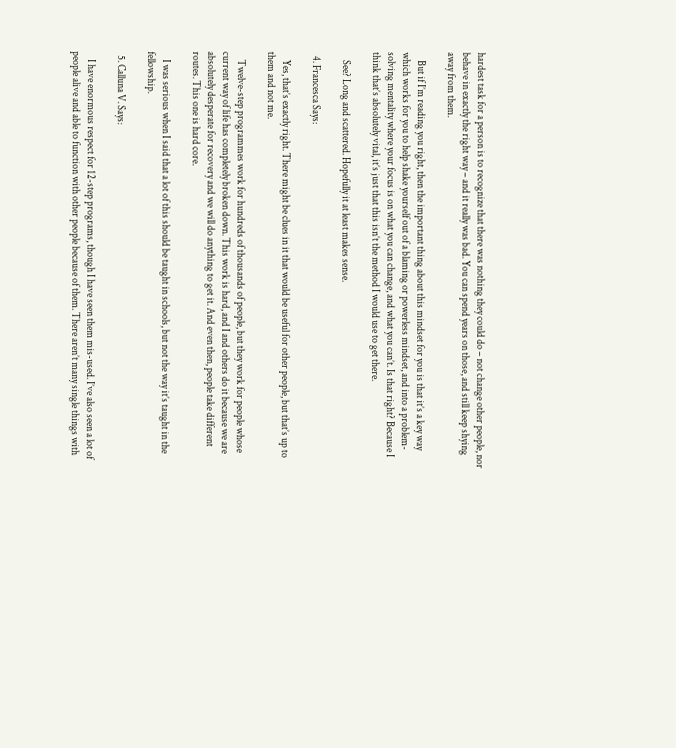hardest task for a person is to recognize that there was nothing they could do – not change other people, nor behave in exactly the right way – and it really was bad. You can spend years on those, and still keep shying away from them.

    But if I’m reading you right, then the important thing about this mindset for you is that it’s a key way which works for you to help shake yourself out of a blaming or powerless mindset, and into a problem-solving mentality where your focus is on what you can change, and what you can’t. Is that right? Because I think that’s absolutely vital, it’s just that this isn’t the method I would use to get there.

    See? Long and scattered. Hopefully it at least makes sense.

  4. Francesca Says:

    Yes, that’s exactly right. There might be clues in it that would be useful for other people, but that’s up to them and not me.

    Twelve-step programmes work for hundreds of thousands of people, but they work for people whose current way of life has completely broken down. This work is hard, and I and others do it because we are absolutely desperate for recovery and we will do anything to get it. And even then, people take different routes. This one is hard core.

    I was serious when I said that a lot of this should be taught in schools, but not the way it’s taught in the fellowship.

  5. Calluna V. Says:

    I have enormous respect for 12-step programs, though I have seen them mis-used. I’ve also seen a lot of people alive and able to function with other people because of them. There aren’t many single things with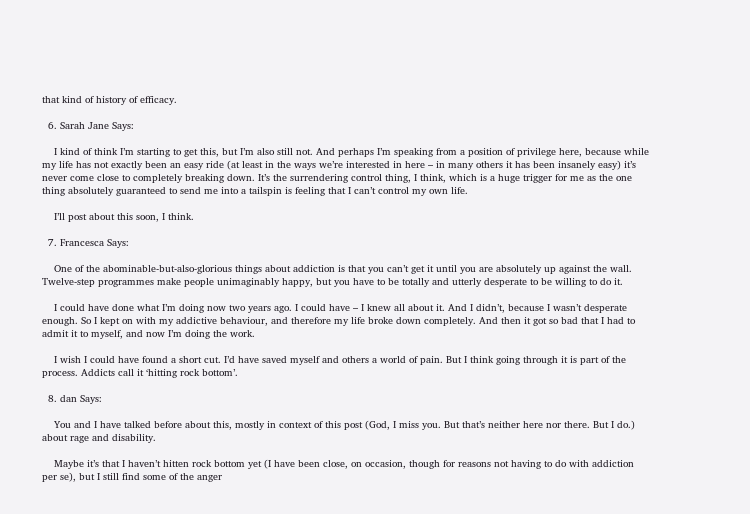that kind of history of efficacy.

  6. Sarah Jane Says:

    I kind of think I’m starting to get this, but I’m also still not. And perhaps I’m speaking from a position of privilege here, because while my life has not exactly been an easy ride (at least in the ways we’re interested in here – in many others it has been insanely easy) it’s never come close to completely breaking down. It’s the surrendering control thing, I think, which is a huge trigger for me as the one thing absolutely guaranteed to send me into a tailspin is feeling that I can’t control my own life.

    I’ll post about this soon, I think.

  7. Francesca Says:

    One of the abominable-but-also-glorious things about addiction is that you can’t get it until you are absolutely up against the wall. Twelve-step programmes make people unimaginably happy, but you have to be totally and utterly desperate to be willing to do it.

    I could have done what I’m doing now two years ago. I could have – I knew all about it. And I didn’t, because I wasn’t desperate enough. So I kept on with my addictive behaviour, and therefore my life broke down completely. And then it got so bad that I had to admit it to myself, and now I’m doing the work.

    I wish I could have found a short cut. I’d have saved myself and others a world of pain. But I think going through it is part of the process. Addicts call it ‘hitting rock bottom’.

  8. dan Says:

    You and I have talked before about this, mostly in context of this post (God, I miss you. But that’s neither here nor there. But I do.) about rage and disability.

    Maybe it’s that I haven’t hitten rock bottom yet (I have been close, on occasion, though for reasons not having to do with addiction per se), but I still find some of the anger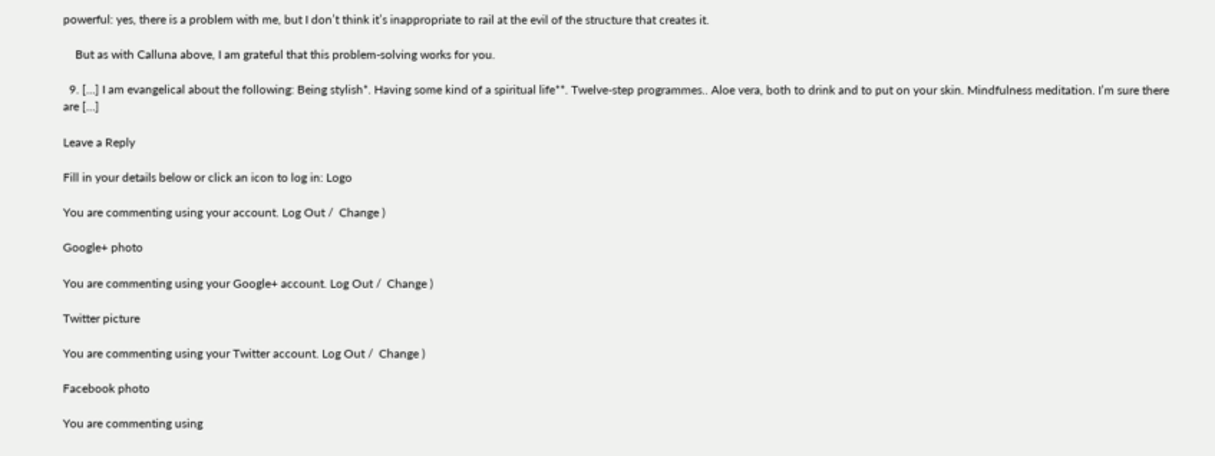powerful: yes, there is a problem with me, but I don’t think it’s inappropriate to rail at the evil of the structure that creates it.

    But as with Calluna above, I am grateful that this problem-solving works for you.

  9. […] I am evangelical about the following: Being stylish*. Having some kind of a spiritual life**. Twelve-step programmes.. Aloe vera, both to drink and to put on your skin. Mindfulness meditation. I’m sure there are […]

Leave a Reply

Fill in your details below or click an icon to log in: Logo

You are commenting using your account. Log Out /  Change )

Google+ photo

You are commenting using your Google+ account. Log Out /  Change )

Twitter picture

You are commenting using your Twitter account. Log Out /  Change )

Facebook photo

You are commenting using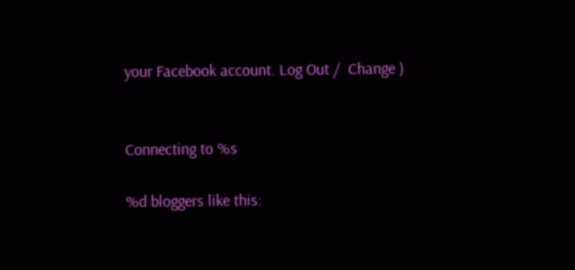your Facebook account. Log Out /  Change )


Connecting to %s

%d bloggers like this: